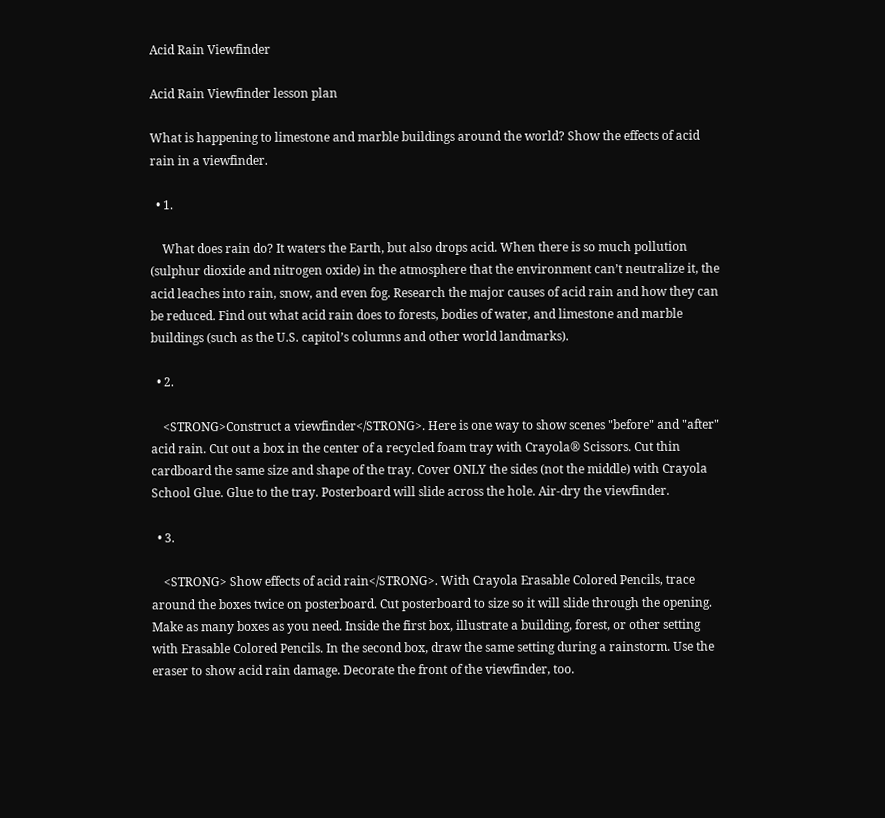Acid Rain Viewfinder

Acid Rain Viewfinder lesson plan

What is happening to limestone and marble buildings around the world? Show the effects of acid rain in a viewfinder.

  • 1.

    What does rain do? It waters the Earth, but also drops acid. When there is so much pollution (sulphur dioxide and nitrogen oxide) in the atmosphere that the environment can’t neutralize it, the acid leaches into rain, snow, and even fog. Research the major causes of acid rain and how they can be reduced. Find out what acid rain does to forests, bodies of water, and limestone and marble buildings (such as the U.S. capitol’s columns and other world landmarks).

  • 2.

    <STRONG>Construct a viewfinder</STRONG>. Here is one way to show scenes "before" and "after" acid rain. Cut out a box in the center of a recycled foam tray with Crayola® Scissors. Cut thin cardboard the same size and shape of the tray. Cover ONLY the sides (not the middle) with Crayola School Glue. Glue to the tray. Posterboard will slide across the hole. Air-dry the viewfinder.

  • 3.

    <STRONG> Show effects of acid rain</STRONG>. With Crayola Erasable Colored Pencils, trace around the boxes twice on posterboard. Cut posterboard to size so it will slide through the opening. Make as many boxes as you need. Inside the first box, illustrate a building, forest, or other setting with Erasable Colored Pencils. In the second box, draw the same setting during a rainstorm. Use the eraser to show acid rain damage. Decorate the front of the viewfinder, too.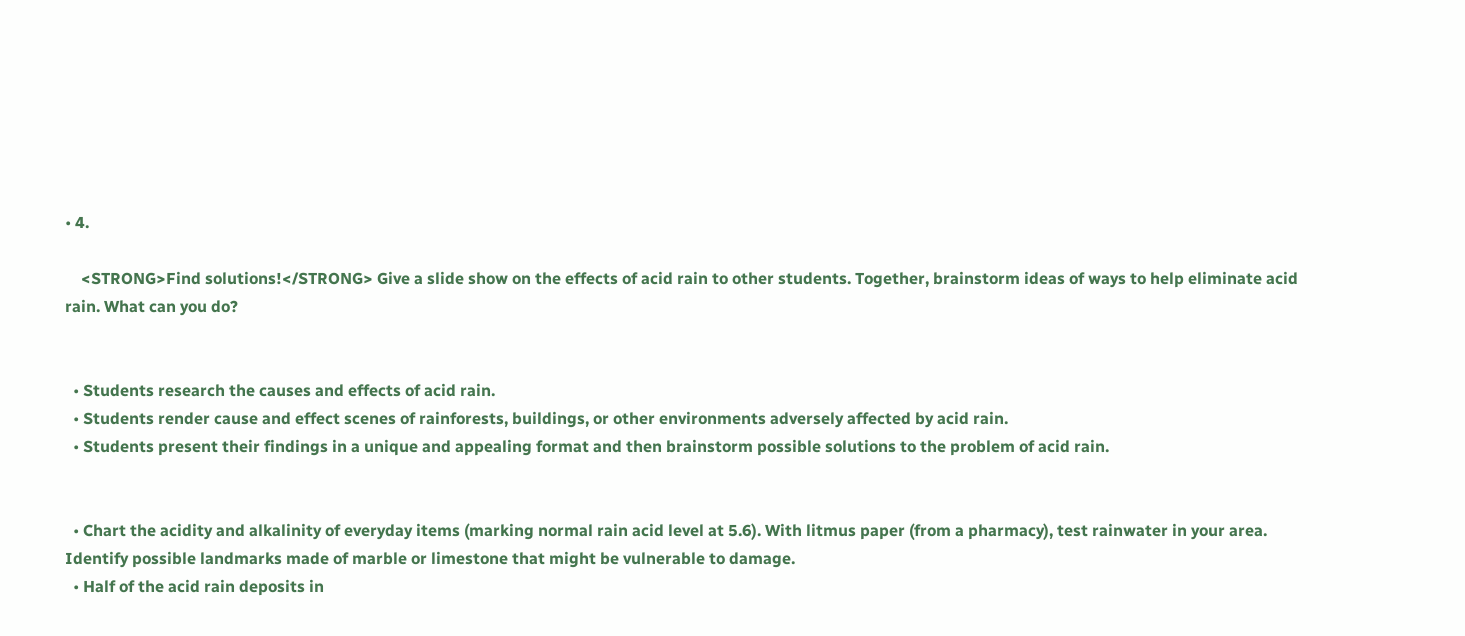• 4.

    <STRONG>Find solutions!</STRONG> Give a slide show on the effects of acid rain to other students. Together, brainstorm ideas of ways to help eliminate acid rain. What can you do?


  • Students research the causes and effects of acid rain.
  • Students render cause and effect scenes of rainforests, buildings, or other environments adversely affected by acid rain.
  • Students present their findings in a unique and appealing format and then brainstorm possible solutions to the problem of acid rain.


  • Chart the acidity and alkalinity of everyday items (marking normal rain acid level at 5.6). With litmus paper (from a pharmacy), test rainwater in your area. Identify possible landmarks made of marble or limestone that might be vulnerable to damage.
  • Half of the acid rain deposits in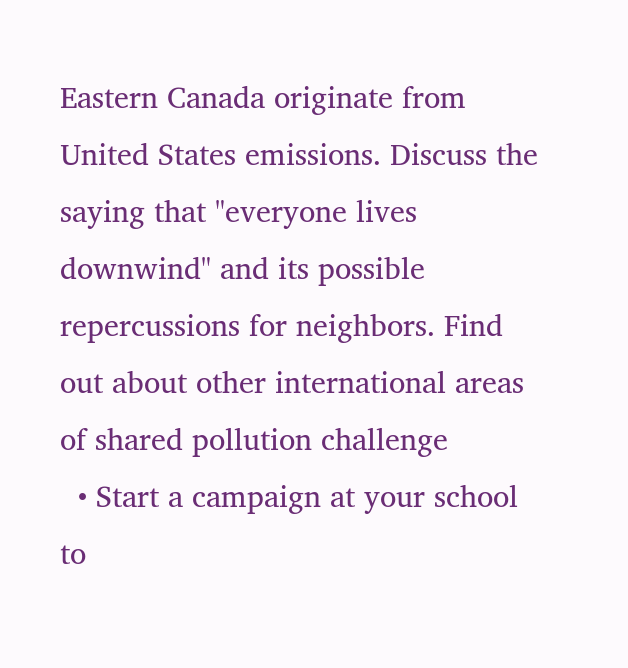Eastern Canada originate from United States emissions. Discuss the saying that "everyone lives downwind" and its possible repercussions for neighbors. Find out about other international areas of shared pollution challenge
  • Start a campaign at your school to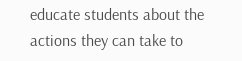educate students about the actions they can take to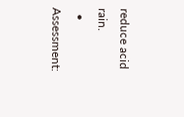reduce acid rain.
  • Assessment: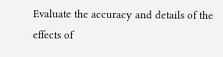Evaluate the accuracy and details of the effects of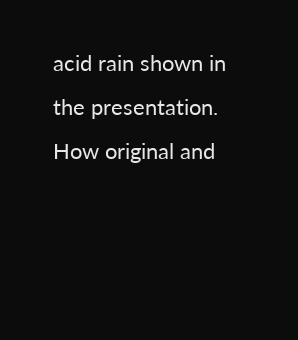acid rain shown in the presentation. How original and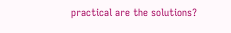practical are the solutions?